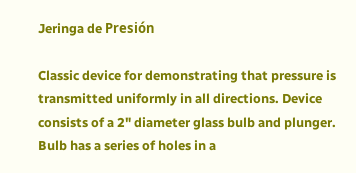Jeringa de Presión

Classic device for demonstrating that pressure is transmitted uniformly in all directions. Device consists of a 2" diameter glass bulb and plunger. Bulb has a series of holes in a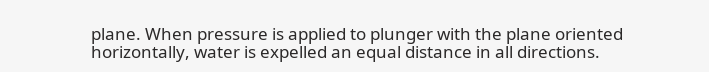plane. When pressure is applied to plunger with the plane oriented horizontally, water is expelled an equal distance in all directions.